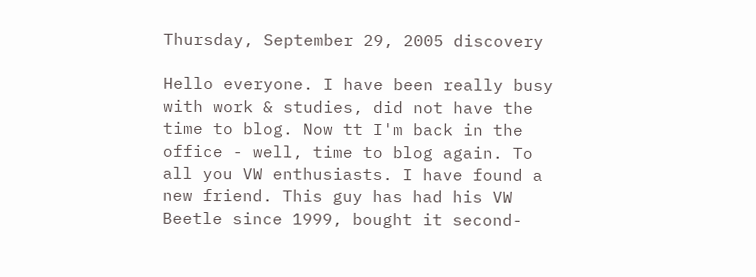Thursday, September 29, 2005 discovery

Hello everyone. I have been really busy with work & studies, did not have the time to blog. Now tt I'm back in the office - well, time to blog again. To all you VW enthusiasts. I have found a new friend. This guy has had his VW Beetle since 1999, bought it second-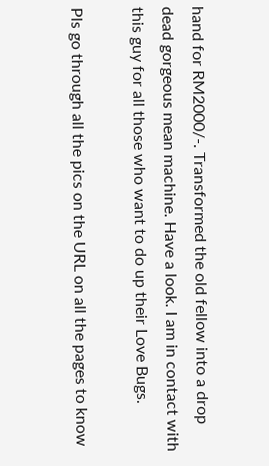hand for RM2000/-. Transformed the old fellow into a drop dead gorgeous mean machine. Have a look. I am in contact with this guy for all those who want to do up their Love Bugs.

Pls go through all the pics on the URL on all the pages to know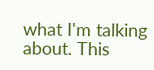what I'm talking about. This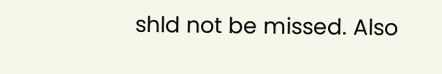shld not be missed. Also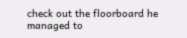check out the floorboard he managed to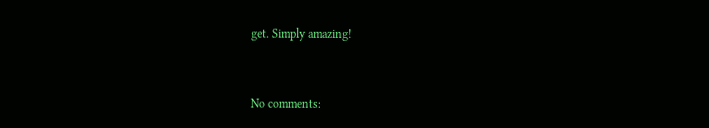get. Simply amazing!


No comments: